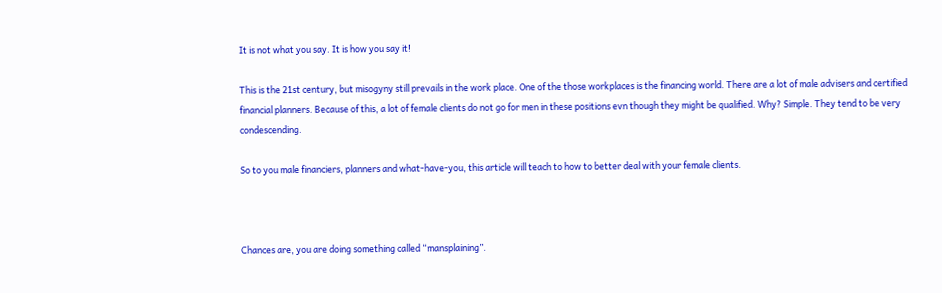It is not what you say. It is how you say it!

This is the 21st century, but misogyny still prevails in the work place. One of the those workplaces is the financing world. There are a lot of male advisers and certified financial planners. Because of this, a lot of female clients do not go for men in these positions evn though they might be qualified. Why? Simple. They tend to be very condescending.

So to you male financiers, planners and what-have-you, this article will teach to how to better deal with your female clients.



Chances are, you are doing something called “mansplaining”.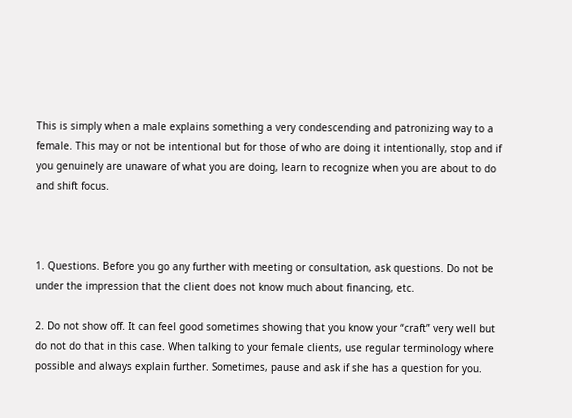This is simply when a male explains something a very condescending and patronizing way to a female. This may or not be intentional but for those of who are doing it intentionally, stop and if you genuinely are unaware of what you are doing, learn to recognize when you are about to do and shift focus.



1. Questions. Before you go any further with meeting or consultation, ask questions. Do not be under the impression that the client does not know much about financing, etc.

2. Do not show off. It can feel good sometimes showing that you know your “craft” very well but do not do that in this case. When talking to your female clients, use regular terminology where possible and always explain further. Sometimes, pause and ask if she has a question for you.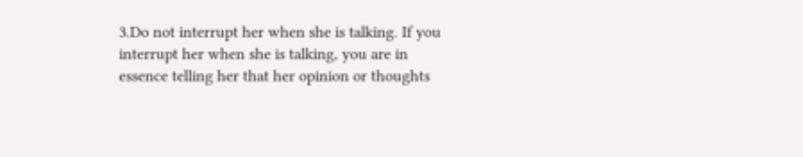3.Do not interrupt her when she is talking. If you interrupt her when she is talking, you are in essence telling her that her opinion or thoughts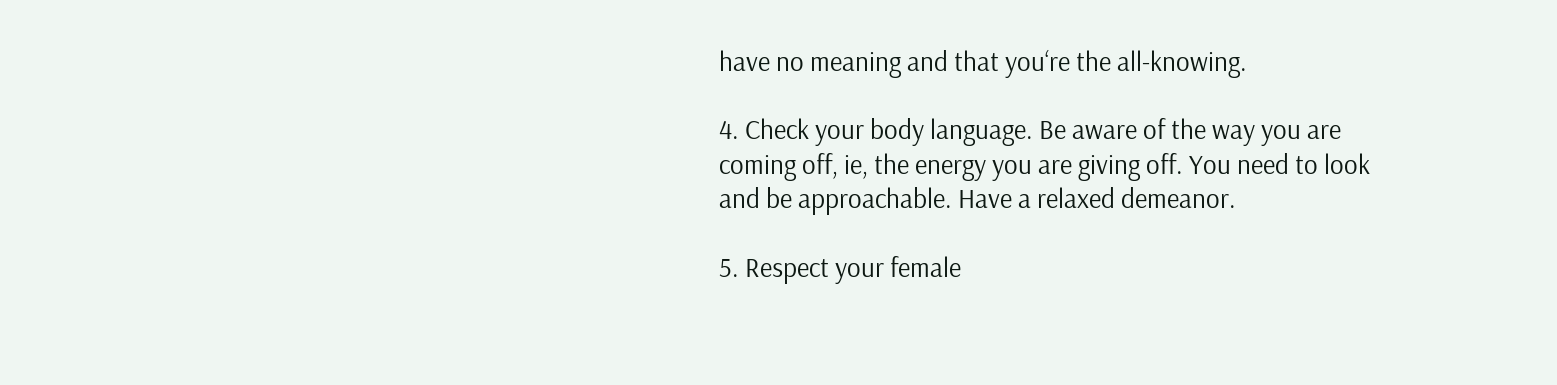have no meaning and that you‘re the all-knowing.

4. Check your body language. Be aware of the way you are coming off, ie, the energy you are giving off. You need to look and be approachable. Have a relaxed demeanor.

5. Respect your female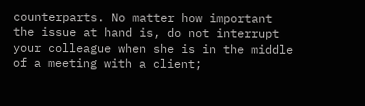counterparts. No matter how important the issue at hand is, do not interrupt your colleague when she is in the middle of a meeting with a client;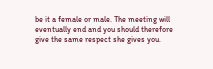be it a female or male. The meeting will eventually end and you should therefore give the same respect she gives you.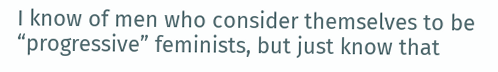I know of men who consider themselves to be “progressive” feminists, but just know that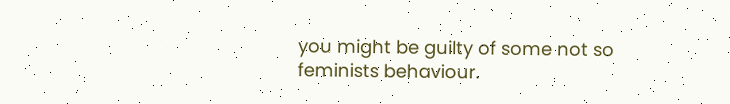you might be guilty of some not so feminists behaviour.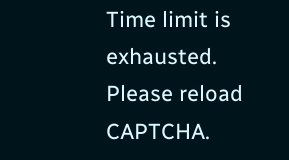Time limit is exhausted. Please reload CAPTCHA.